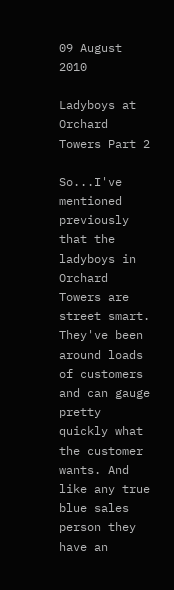09 August 2010

Ladyboys at Orchard Towers Part 2

So...I've mentioned previously that the ladyboys in Orchard Towers are street smart. They've been around loads of customers and can gauge pretty quickly what the customer wants. And like any true blue sales person they have an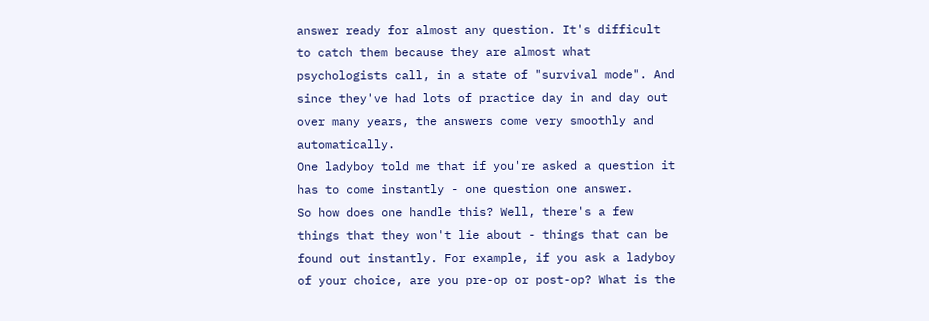answer ready for almost any question. It's difficult to catch them because they are almost what psychologists call, in a state of "survival mode". And since they've had lots of practice day in and day out over many years, the answers come very smoothly and automatically.
One ladyboy told me that if you're asked a question it has to come instantly - one question one answer.
So how does one handle this? Well, there's a few things that they won't lie about - things that can be found out instantly. For example, if you ask a ladyboy of your choice, are you pre-op or post-op? What is the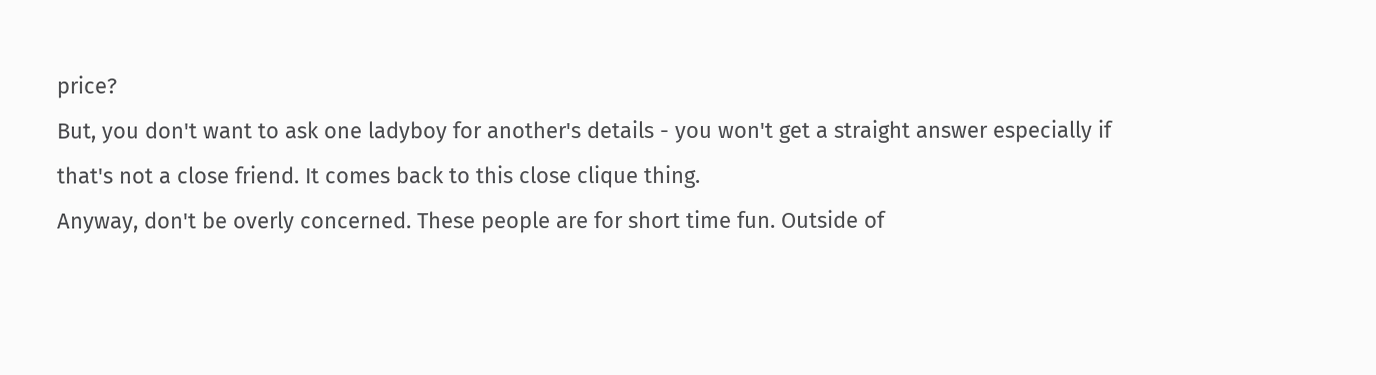price?
But, you don't want to ask one ladyboy for another's details - you won't get a straight answer especially if that's not a close friend. It comes back to this close clique thing.
Anyway, don't be overly concerned. These people are for short time fun. Outside of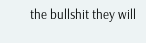the bullshit they will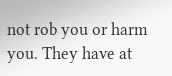not rob you or harm you. They have at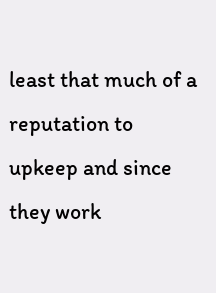least that much of a reputation to upkeep and since they work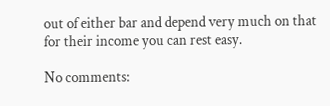out of either bar and depend very much on that for their income you can rest easy.

No comments: